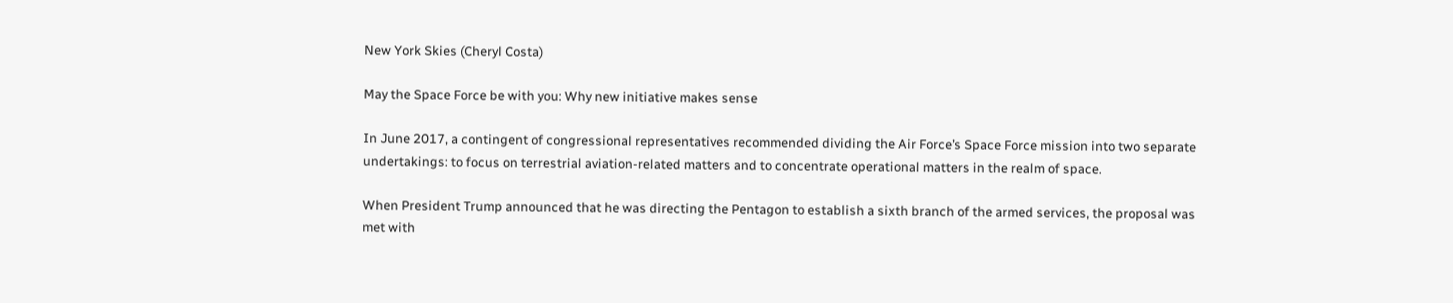New York Skies (Cheryl Costa)

May the Space Force be with you: Why new initiative makes sense

In June 2017, a contingent of congressional representatives recommended dividing the Air Force’s Space Force mission into two separate undertakings: to focus on terrestrial aviation-related matters and to concentrate operational matters in the realm of space.

When President Trump announced that he was directing the Pentagon to establish a sixth branch of the armed services, the proposal was met with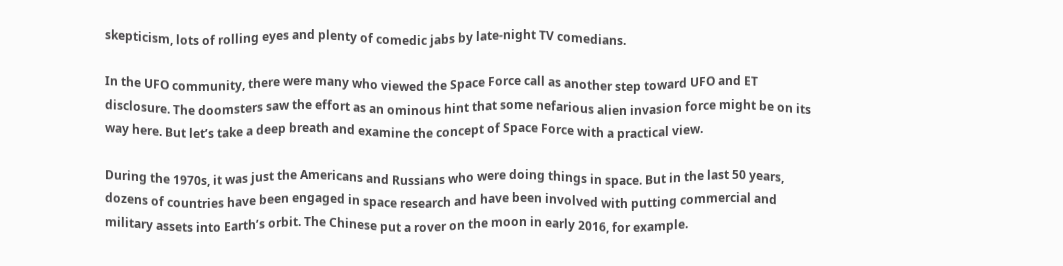skepticism, lots of rolling eyes and plenty of comedic jabs by late-night TV comedians.

In the UFO community, there were many who viewed the Space Force call as another step toward UFO and ET disclosure. The doomsters saw the effort as an ominous hint that some nefarious alien invasion force might be on its way here. But let’s take a deep breath and examine the concept of Space Force with a practical view.

During the 1970s, it was just the Americans and Russians who were doing things in space. But in the last 50 years, dozens of countries have been engaged in space research and have been involved with putting commercial and military assets into Earth’s orbit. The Chinese put a rover on the moon in early 2016, for example.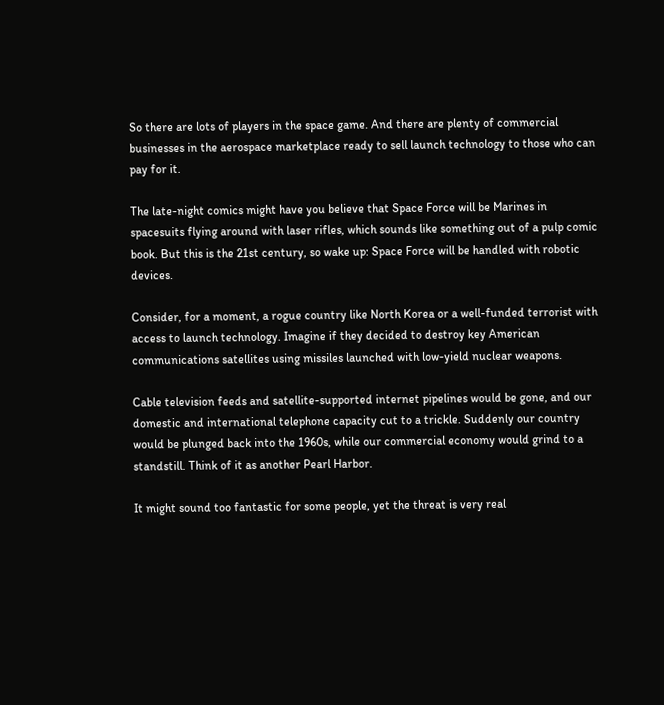So there are lots of players in the space game. And there are plenty of commercial businesses in the aerospace marketplace ready to sell launch technology to those who can pay for it.

The late-night comics might have you believe that Space Force will be Marines in spacesuits flying around with laser rifles, which sounds like something out of a pulp comic book. But this is the 21st century, so wake up: Space Force will be handled with robotic devices.

Consider, for a moment, a rogue country like North Korea or a well-funded terrorist with access to launch technology. Imagine if they decided to destroy key American communications satellites using missiles launched with low-yield nuclear weapons.

Cable television feeds and satellite-supported internet pipelines would be gone, and our domestic and international telephone capacity cut to a trickle. Suddenly our country would be plunged back into the 1960s, while our commercial economy would grind to a standstill. Think of it as another Pearl Harbor.

It might sound too fantastic for some people, yet the threat is very real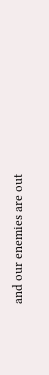and our enemies are out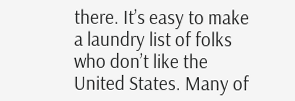there. It’s easy to make a laundry list of folks who don’t like the United States. Many of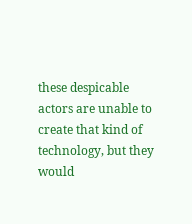these despicable actors are unable to create that kind of technology, but they would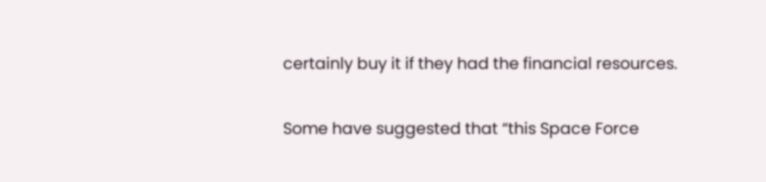certainly buy it if they had the financial resources.

Some have suggested that “this Space Force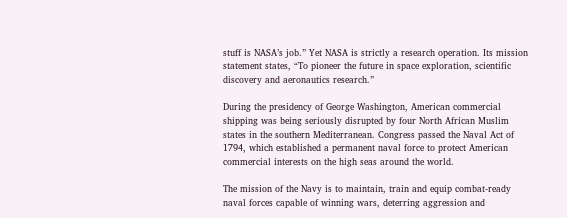stuff is NASA’s job.” Yet NASA is strictly a research operation. Its mission statement states, “To pioneer the future in space exploration, scientific discovery and aeronautics research.”

During the presidency of George Washington, American commercial shipping was being seriously disrupted by four North African Muslim states in the southern Mediterranean. Congress passed the Naval Act of 1794, which established a permanent naval force to protect American commercial interests on the high seas around the world.

The mission of the Navy is to maintain, train and equip combat-ready naval forces capable of winning wars, deterring aggression and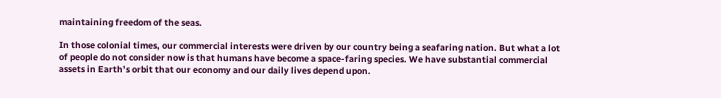maintaining freedom of the seas.

In those colonial times, our commercial interests were driven by our country being a seafaring nation. But what a lot of people do not consider now is that humans have become a space-faring species. We have substantial commercial assets in Earth’s orbit that our economy and our daily lives depend upon.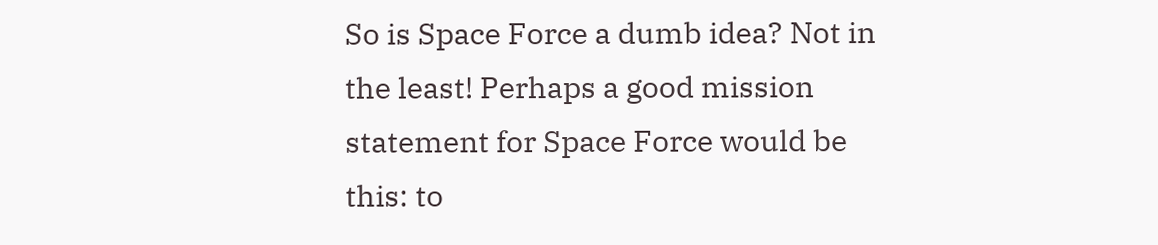So is Space Force a dumb idea? Not in the least! Perhaps a good mission statement for Space Force would be this: to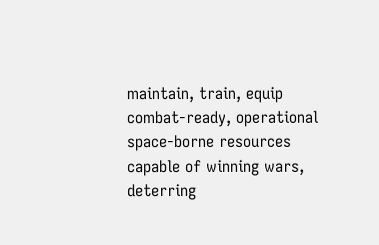maintain, train, equip combat-ready, operational space-borne resources capable of winning wars, deterring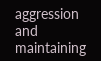aggression and maintaining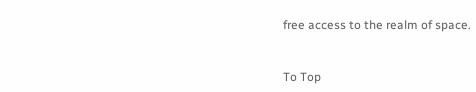free access to the realm of space.


To Top